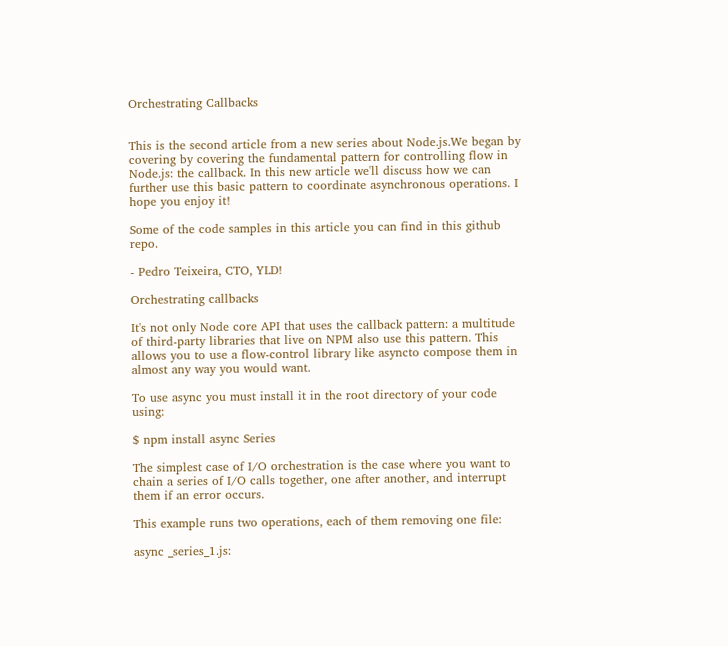Orchestrating Callbacks


This is the second article from a new series about Node.js.We began by covering by covering the fundamental pattern for controlling flow in Node.js: the callback. In this new article we'll discuss how we can further use this basic pattern to coordinate asynchronous operations. I hope you enjoy it!

Some of the code samples in this article you can find in this github repo.

- Pedro Teixeira, CTO, YLD!

Orchestrating callbacks

It's not only Node core API that uses the callback pattern: a multitude of third-party libraries that live on NPM also use this pattern. This allows you to use a flow-control library like asyncto compose them in almost any way you would want.

To use async you must install it in the root directory of your code using:

$ npm install async Series

The simplest case of I/O orchestration is the case where you want to chain a series of I/O calls together, one after another, and interrupt them if an error occurs.

This example runs two operations, each of them removing one file:

async _series_1.js: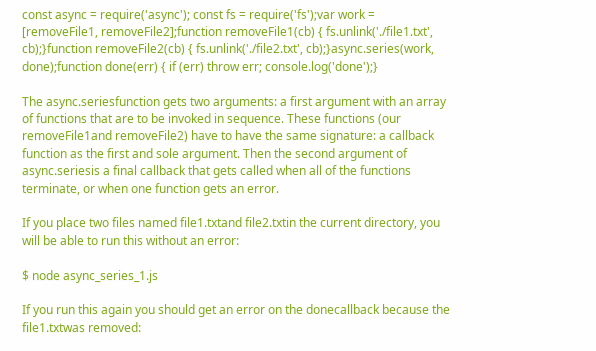const async = require('async'); const fs = require('fs');var work = [removeFile1, removeFile2];function removeFile1(cb) { fs.unlink('./file1.txt', cb);}function removeFile2(cb) { fs.unlink('./file2.txt', cb);}async.series(work, done);function done(err) { if (err) throw err; console.log('done');}

The async.seriesfunction gets two arguments: a first argument with an array of functions that are to be invoked in sequence. These functions (our removeFile1and removeFile2) have to have the same signature: a callback function as the first and sole argument. Then the second argument of async.seriesis a final callback that gets called when all of the functions terminate, or when one function gets an error.

If you place two files named file1.txtand file2.txtin the current directory, you will be able to run this without an error:

$ node async_series_1.js

If you run this again you should get an error on the donecallback because the file1.txtwas removed: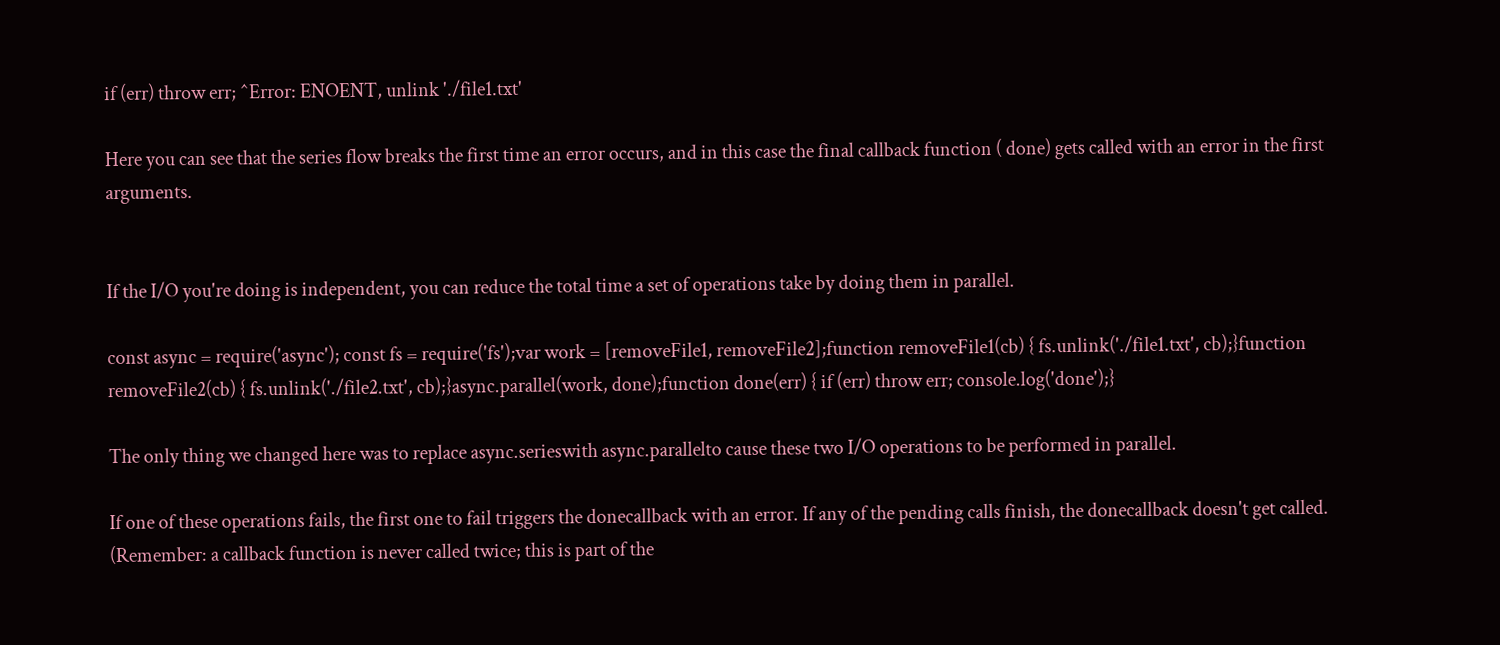if (err) throw err; ^Error: ENOENT, unlink './file1.txt'

Here you can see that the series flow breaks the first time an error occurs, and in this case the final callback function ( done) gets called with an error in the first arguments.


If the I/O you're doing is independent, you can reduce the total time a set of operations take by doing them in parallel.

const async = require('async'); const fs = require('fs');var work = [removeFile1, removeFile2];function removeFile1(cb) { fs.unlink('./file1.txt', cb);}function removeFile2(cb) { fs.unlink('./file2.txt', cb);}async.parallel(work, done);function done(err) { if (err) throw err; console.log('done');}

The only thing we changed here was to replace async.serieswith async.parallelto cause these two I/O operations to be performed in parallel.

If one of these operations fails, the first one to fail triggers the donecallback with an error. If any of the pending calls finish, the donecallback doesn't get called. (Remember: a callback function is never called twice; this is part of the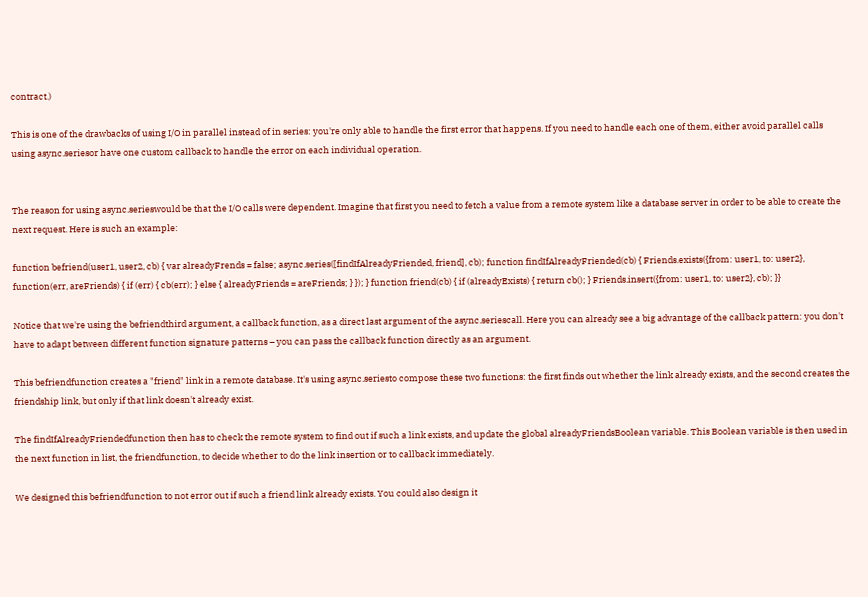contract.)

This is one of the drawbacks of using I/O in parallel instead of in series: you're only able to handle the first error that happens. If you need to handle each one of them, either avoid parallel calls using async.seriesor have one custom callback to handle the error on each individual operation.


The reason for using async.serieswould be that the I/O calls were dependent. Imagine that first you need to fetch a value from a remote system like a database server in order to be able to create the next request. Here is such an example:

function befriend(user1, user2, cb) { var alreadyFrends = false; async.series([findIfAlreadyFriended, friend], cb); function findIfAlreadyFriended(cb) { Friends.exists({from: user1, to: user2}, function(err, areFriends) { if (err) { cb(err); } else { alreadyFriends = areFriends; } }); } function friend(cb) { if (alreadyExists) { return cb(); } Friends.insert({from: user1, to: user2}, cb); }}

Notice that we're using the befriendthird argument, a callback function, as a direct last argument of the async.seriescall. Here you can already see a big advantage of the callback pattern: you don't have to adapt between different function signature patterns – you can pass the callback function directly as an argument.

This befriendfunction creates a "friend" link in a remote database. It's using async.seriesto compose these two functions: the first finds out whether the link already exists, and the second creates the friendship link, but only if that link doesn't already exist.

The findIfAlreadyFriendedfunction then has to check the remote system to find out if such a link exists, and update the global alreadyFriendsBoolean variable. This Boolean variable is then used in the next function in list, the friendfunction, to decide whether to do the link insertion or to callback immediately.

We designed this befriendfunction to not error out if such a friend link already exists. You could also design it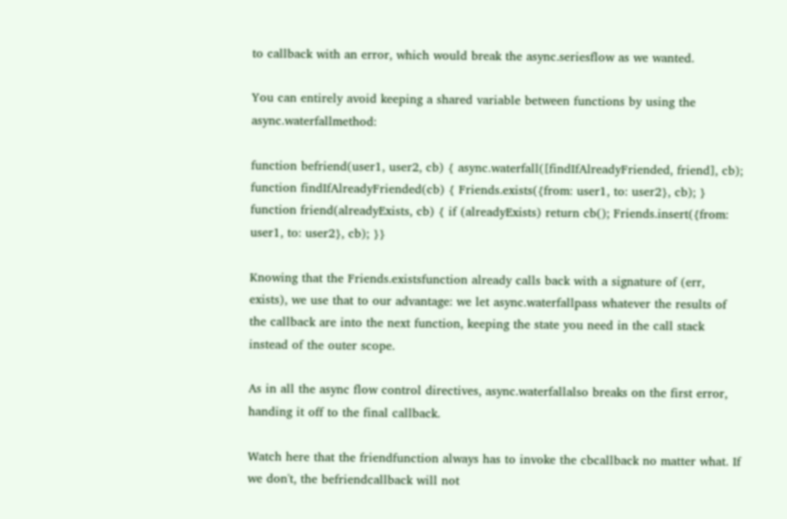to callback with an error, which would break the async.seriesflow as we wanted.

You can entirely avoid keeping a shared variable between functions by using the async.waterfallmethod:

function befriend(user1, user2, cb) { async.waterfall([findIfAlreadyFriended, friend], cb); function findIfAlreadyFriended(cb) { Friends.exists({from: user1, to: user2}, cb); } function friend(alreadyExists, cb) { if (alreadyExists) return cb(); Friends.insert({from: user1, to: user2}, cb); }}

Knowing that the Friends.existsfunction already calls back with a signature of (err, exists), we use that to our advantage: we let async.waterfallpass whatever the results of the callback are into the next function, keeping the state you need in the call stack instead of the outer scope.

As in all the async flow control directives, async.waterfallalso breaks on the first error, handing it off to the final callback.

Watch here that the friendfunction always has to invoke the cbcallback no matter what. If we don't, the befriendcallback will not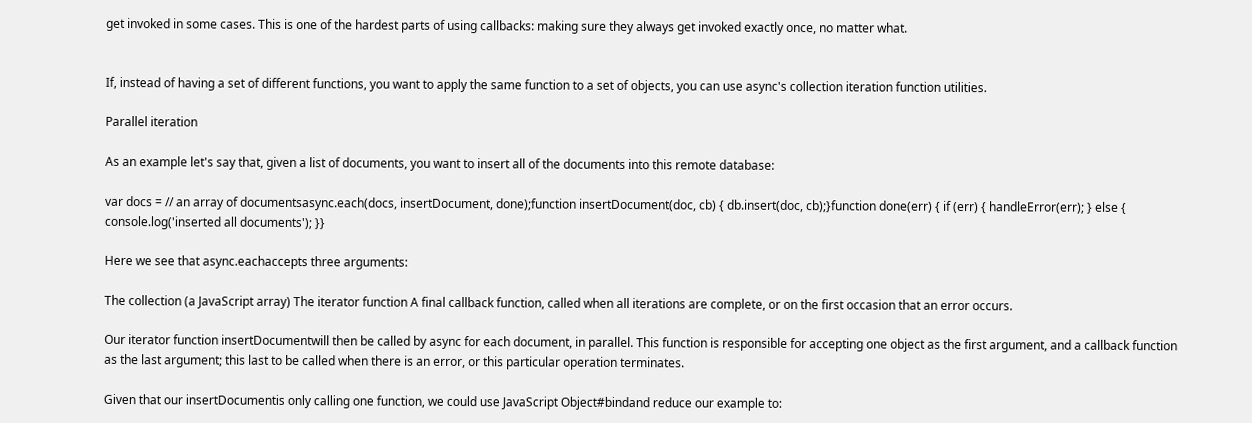get invoked in some cases. This is one of the hardest parts of using callbacks: making sure they always get invoked exactly once, no matter what.


If, instead of having a set of different functions, you want to apply the same function to a set of objects, you can use async's collection iteration function utilities.

Parallel iteration

As an example let's say that, given a list of documents, you want to insert all of the documents into this remote database:

var docs = // an array of documentsasync.each(docs, insertDocument, done);function insertDocument(doc, cb) { db.insert(doc, cb);}function done(err) { if (err) { handleError(err); } else { console.log('inserted all documents'); }}

Here we see that async.eachaccepts three arguments:

The collection (a JavaScript array) The iterator function A final callback function, called when all iterations are complete, or on the first occasion that an error occurs.

Our iterator function insertDocumentwill then be called by async for each document, in parallel. This function is responsible for accepting one object as the first argument, and a callback function as the last argument; this last to be called when there is an error, or this particular operation terminates.

Given that our insertDocumentis only calling one function, we could use JavaScript Object#bindand reduce our example to: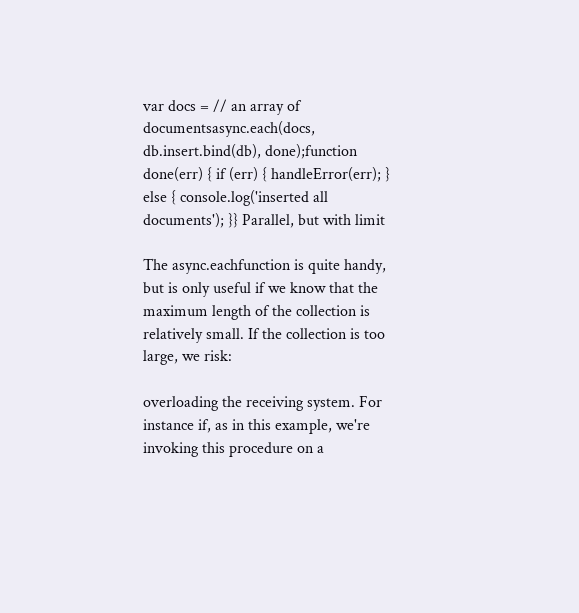var docs = // an array of documentsasync.each(docs, db.insert.bind(db), done);function done(err) { if (err) { handleError(err); } else { console.log('inserted all documents'); }} Parallel, but with limit

The async.eachfunction is quite handy, but is only useful if we know that the maximum length of the collection is relatively small. If the collection is too large, we risk:

overloading the receiving system. For instance if, as in this example, we're invoking this procedure on a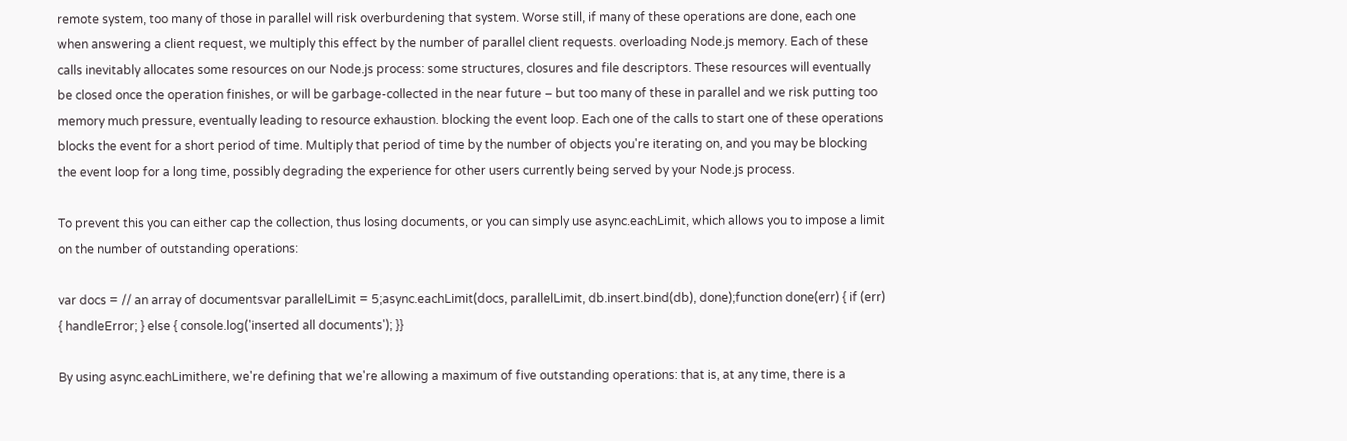remote system, too many of those in parallel will risk overburdening that system. Worse still, if many of these operations are done, each one when answering a client request, we multiply this effect by the number of parallel client requests. overloading Node.js memory. Each of these calls inevitably allocates some resources on our Node.js process: some structures, closures and file descriptors. These resources will eventually be closed once the operation finishes, or will be garbage-collected in the near future – but too many of these in parallel and we risk putting too memory much pressure, eventually leading to resource exhaustion. blocking the event loop. Each one of the calls to start one of these operations blocks the event for a short period of time. Multiply that period of time by the number of objects you're iterating on, and you may be blocking the event loop for a long time, possibly degrading the experience for other users currently being served by your Node.js process.

To prevent this you can either cap the collection, thus losing documents, or you can simply use async.eachLimit, which allows you to impose a limit on the number of outstanding operations:

var docs = // an array of documentsvar parallelLimit = 5;async.eachLimit(docs, parallelLimit, db.insert.bind(db), done);function done(err) { if (err) { handleError; } else { console.log('inserted all documents'); }}

By using async.eachLimithere, we're defining that we're allowing a maximum of five outstanding operations: that is, at any time, there is a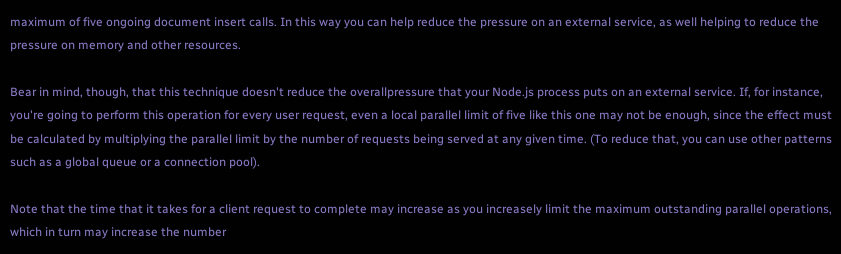maximum of five ongoing document insert calls. In this way you can help reduce the pressure on an external service, as well helping to reduce the pressure on memory and other resources.

Bear in mind, though, that this technique doesn't reduce the overallpressure that your Node.js process puts on an external service. If, for instance, you're going to perform this operation for every user request, even a local parallel limit of five like this one may not be enough, since the effect must be calculated by multiplying the parallel limit by the number of requests being served at any given time. (To reduce that, you can use other patterns such as a global queue or a connection pool).

Note that the time that it takes for a client request to complete may increase as you increasely limit the maximum outstanding parallel operations, which in turn may increase the number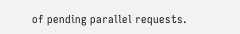of pending parallel requests.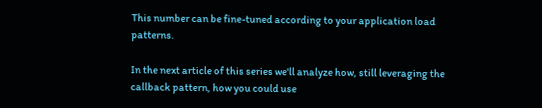This number can be fine-tuned according to your application load patterns.

In the next article of this series we'll analyze how, still leveraging the callback pattern, how you could use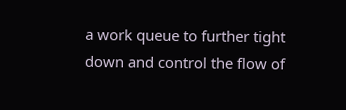a work queue to further tight down and control the flow of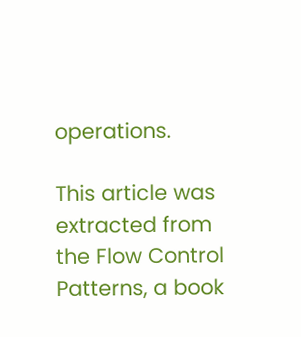operations.

This article was extracted from the Flow Control Patterns, a book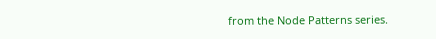from the Node Patterns series.